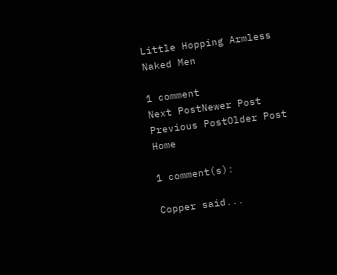Little Hopping Armless Naked Men

1 comment
Next PostNewer Post Previous PostOlder Post Home

1 comment(s):

Copper said...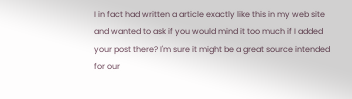I in fact had written a article exactly like this in my web site and wanted to ask if you would mind it too much if I added your post there? I'm sure it might be a great source intended for our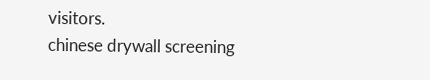visitors.
chinese drywall screening